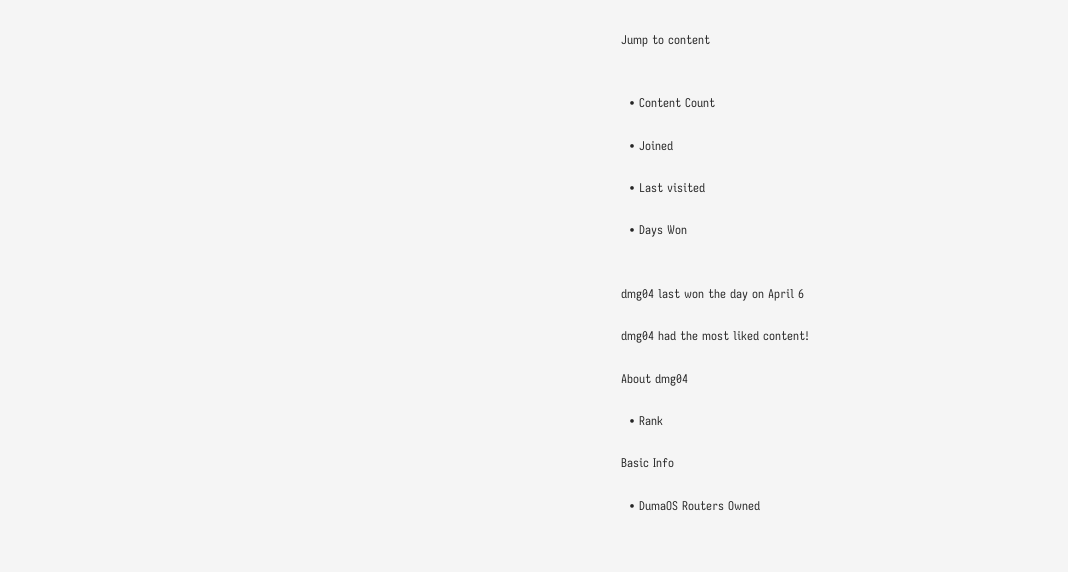Jump to content


  • Content Count

  • Joined

  • Last visited

  • Days Won


dmg04 last won the day on April 6

dmg04 had the most liked content!

About dmg04

  • Rank

Basic Info

  • DumaOS Routers Owned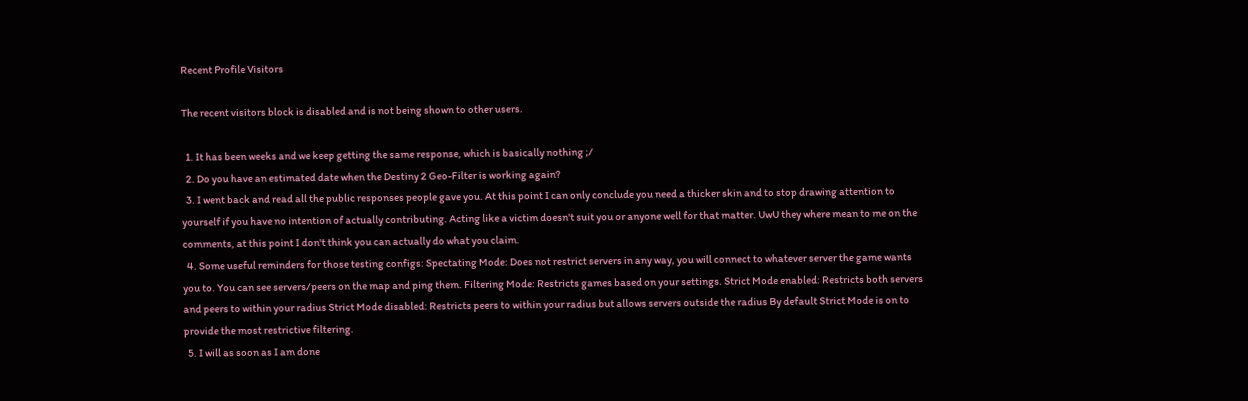Recent Profile Visitors

The recent visitors block is disabled and is not being shown to other users.

  1. It has been weeks and we keep getting the same response, which is basically nothing ;/
  2. Do you have an estimated date when the Destiny 2 Geo-Filter is working again?
  3. I went back and read all the public responses people gave you. At this point I can only conclude you need a thicker skin and to stop drawing attention to yourself if you have no intention of actually contributing. Acting like a victim doesn't suit you or anyone well for that matter. UwU they where mean to me on the comments, at this point I don't think you can actually do what you claim.
  4. Some useful reminders for those testing configs: Spectating Mode: Does not restrict servers in any way, you will connect to whatever server the game wants you to. You can see servers/peers on the map and ping them. Filtering Mode: Restricts games based on your settings. Strict Mode enabled: Restricts both servers and peers to within your radius Strict Mode disabled: Restricts peers to within your radius but allows servers outside the radius By default Strict Mode is on to provide the most restrictive filtering.
  5. I will as soon as I am done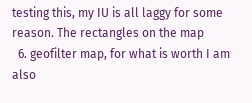testing this, my IU is all laggy for some reason. The rectangles on the map
  6. geofilter map, for what is worth I am also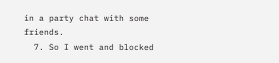in a party chat with some friends.
  7. So I went and blocked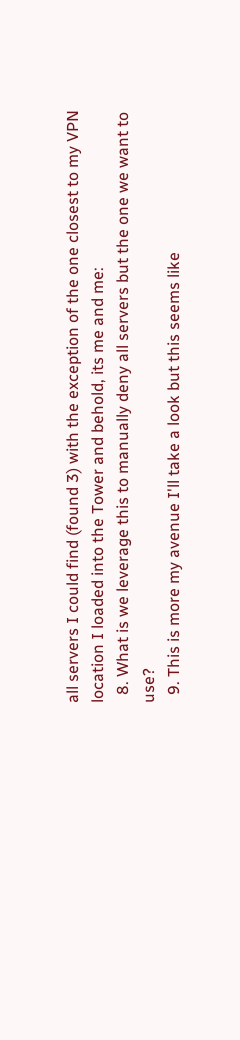all servers I could find (found 3) with the exception of the one closest to my VPN location I loaded into the Tower and behold, its me and me:
  8. What is we leverage this to manually deny all servers but the one we want to use?
  9. This is more my avenue I'll take a look but this seems like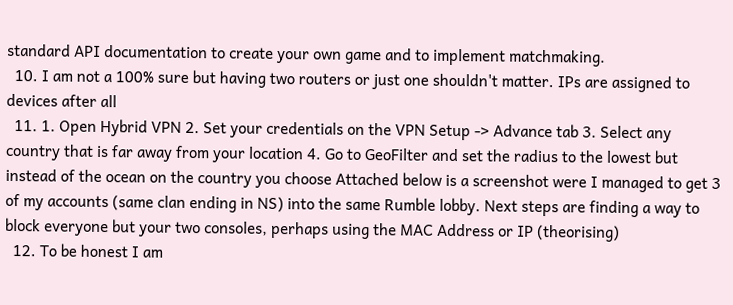standard API documentation to create your own game and to implement matchmaking.
  10. I am not a 100% sure but having two routers or just one shouldn't matter. IPs are assigned to devices after all
  11. 1. Open Hybrid VPN 2. Set your credentials on the VPN Setup -> Advance tab 3. Select any country that is far away from your location 4. Go to GeoFilter and set the radius to the lowest but instead of the ocean on the country you choose Attached below is a screenshot were I managed to get 3 of my accounts (same clan ending in NS) into the same Rumble lobby. Next steps are finding a way to block everyone but your two consoles, perhaps using the MAC Address or IP (theorising)
  12. To be honest I am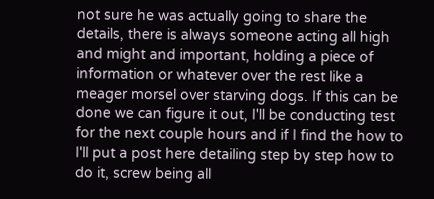not sure he was actually going to share the details, there is always someone acting all high and might and important, holding a piece of information or whatever over the rest like a meager morsel over starving dogs. If this can be done we can figure it out, I'll be conducting test for the next couple hours and if I find the how to I'll put a post here detailing step by step how to do it, screw being all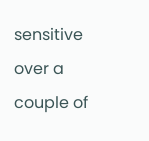sensitive over a couple of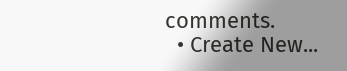comments.
  • Create New...